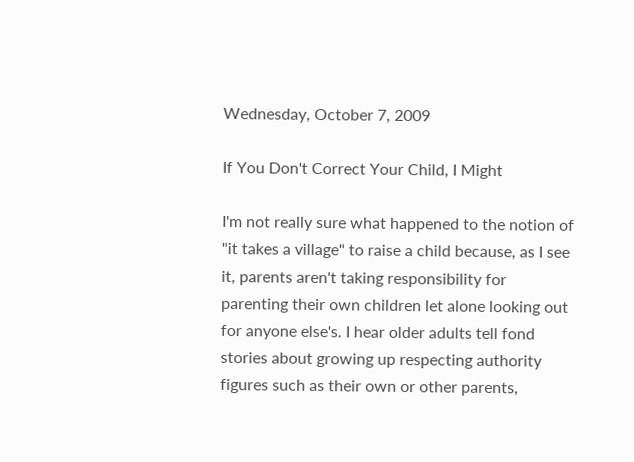Wednesday, October 7, 2009

If You Don't Correct Your Child, I Might

I'm not really sure what happened to the notion of "it takes a village" to raise a child because, as I see it, parents aren't taking responsibility for parenting their own children let alone looking out for anyone else's. I hear older adults tell fond stories about growing up respecting authority figures such as their own or other parents,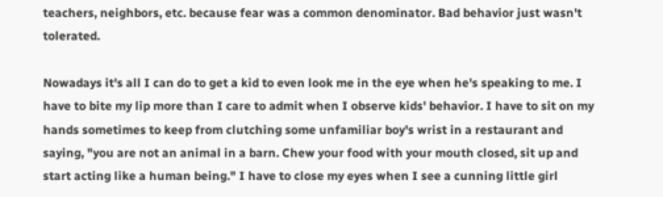teachers, neighbors, etc. because fear was a common denominator. Bad behavior just wasn't tolerated.

Nowadays it's all I can do to get a kid to even look me in the eye when he's speaking to me. I have to bite my lip more than I care to admit when I observe kids' behavior. I have to sit on my hands sometimes to keep from clutching some unfamiliar boy's wrist in a restaurant and saying, "you are not an animal in a barn. Chew your food with your mouth closed, sit up and start acting like a human being." I have to close my eyes when I see a cunning little girl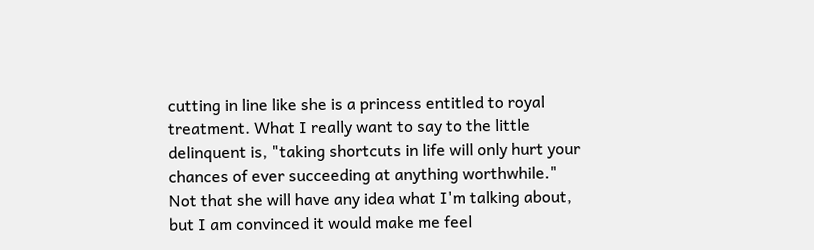cutting in line like she is a princess entitled to royal treatment. What I really want to say to the little delinquent is, "taking shortcuts in life will only hurt your chances of ever succeeding at anything worthwhile." Not that she will have any idea what I'm talking about, but I am convinced it would make me feel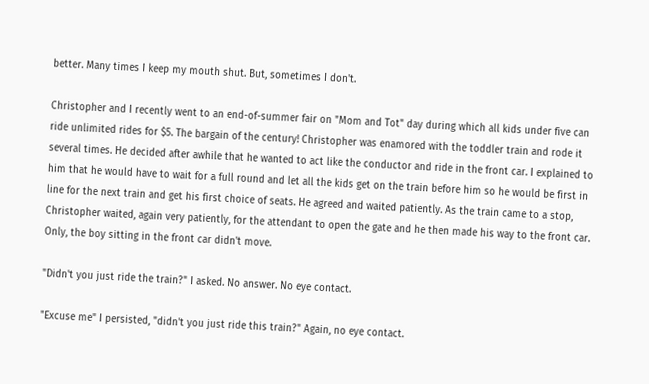better. Many times I keep my mouth shut. But, sometimes I don't.

Christopher and I recently went to an end-of-summer fair on "Mom and Tot" day during which all kids under five can ride unlimited rides for $5. The bargain of the century! Christopher was enamored with the toddler train and rode it several times. He decided after awhile that he wanted to act like the conductor and ride in the front car. I explained to him that he would have to wait for a full round and let all the kids get on the train before him so he would be first in line for the next train and get his first choice of seats. He agreed and waited patiently. As the train came to a stop, Christopher waited, again very patiently, for the attendant to open the gate and he then made his way to the front car. Only, the boy sitting in the front car didn't move.

"Didn't you just ride the train?" I asked. No answer. No eye contact.

"Excuse me" I persisted, "didn't you just ride this train?" Again, no eye contact.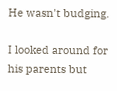He wasn't budging.

I looked around for his parents but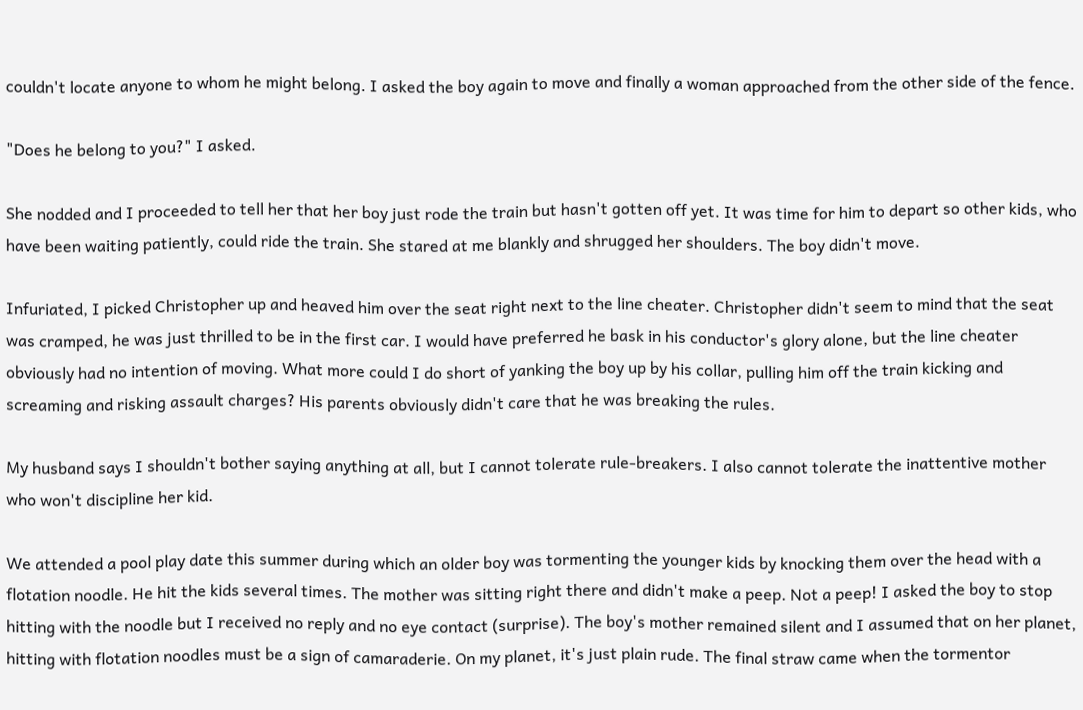couldn't locate anyone to whom he might belong. I asked the boy again to move and finally a woman approached from the other side of the fence.

"Does he belong to you?" I asked.

She nodded and I proceeded to tell her that her boy just rode the train but hasn't gotten off yet. It was time for him to depart so other kids, who have been waiting patiently, could ride the train. She stared at me blankly and shrugged her shoulders. The boy didn't move.

Infuriated, I picked Christopher up and heaved him over the seat right next to the line cheater. Christopher didn't seem to mind that the seat was cramped, he was just thrilled to be in the first car. I would have preferred he bask in his conductor's glory alone, but the line cheater obviously had no intention of moving. What more could I do short of yanking the boy up by his collar, pulling him off the train kicking and screaming and risking assault charges? His parents obviously didn't care that he was breaking the rules.

My husband says I shouldn't bother saying anything at all, but I cannot tolerate rule-breakers. I also cannot tolerate the inattentive mother who won't discipline her kid.

We attended a pool play date this summer during which an older boy was tormenting the younger kids by knocking them over the head with a flotation noodle. He hit the kids several times. The mother was sitting right there and didn't make a peep. Not a peep! I asked the boy to stop hitting with the noodle but I received no reply and no eye contact (surprise). The boy's mother remained silent and I assumed that on her planet, hitting with flotation noodles must be a sign of camaraderie. On my planet, it's just plain rude. The final straw came when the tormentor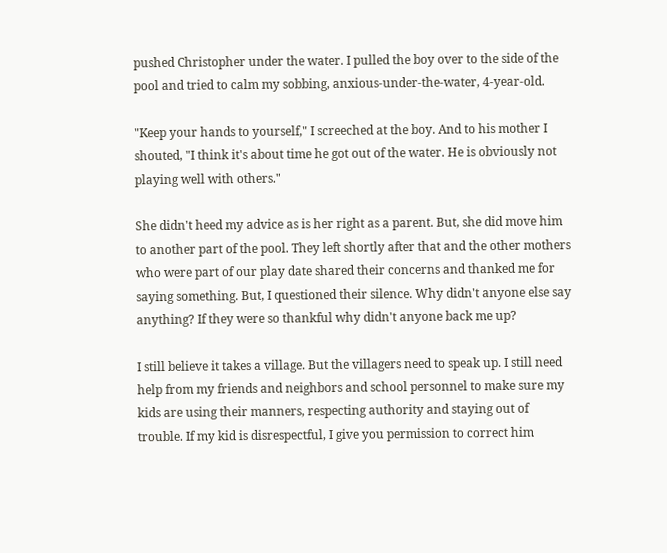pushed Christopher under the water. I pulled the boy over to the side of the pool and tried to calm my sobbing, anxious-under-the-water, 4-year-old.

"Keep your hands to yourself," I screeched at the boy. And to his mother I shouted, "I think it's about time he got out of the water. He is obviously not playing well with others."

She didn't heed my advice as is her right as a parent. But, she did move him to another part of the pool. They left shortly after that and the other mothers who were part of our play date shared their concerns and thanked me for saying something. But, I questioned their silence. Why didn't anyone else say anything? If they were so thankful why didn't anyone back me up?

I still believe it takes a village. But the villagers need to speak up. I still need help from my friends and neighbors and school personnel to make sure my kids are using their manners, respecting authority and staying out of trouble. If my kid is disrespectful, I give you permission to correct him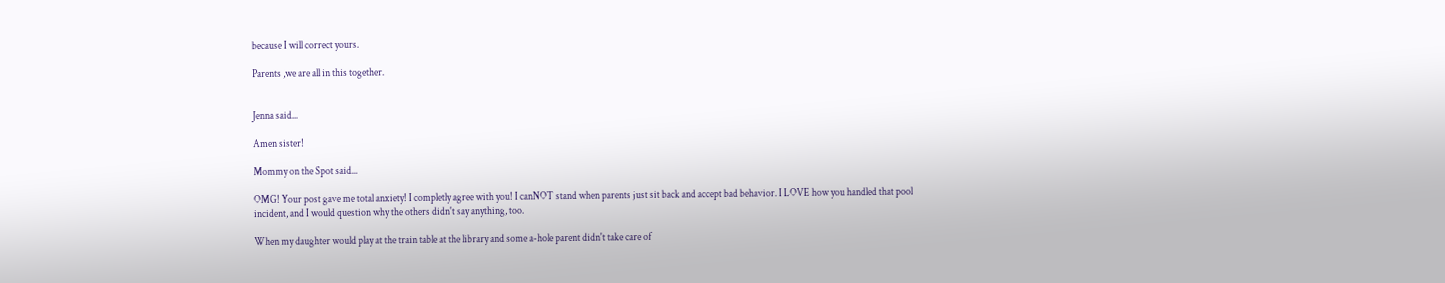because I will correct yours.

Parents ,we are all in this together.


Jenna said...

Amen sister!

Mommy on the Spot said...

OMG! Your post gave me total anxiety! I completly agree with you! I canNOT stand when parents just sit back and accept bad behavior. I LOVE how you handled that pool incident, and I would question why the others didn't say anything, too.

When my daughter would play at the train table at the library and some a-hole parent didn't take care of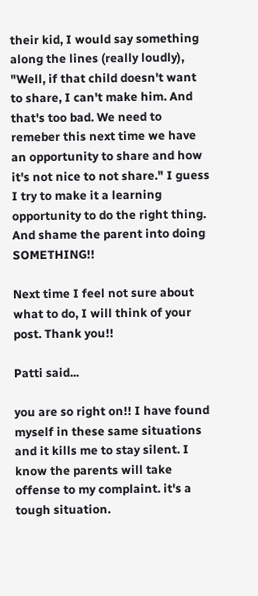their kid, I would say something along the lines (really loudly), "Well, if that child doesn't want to share, I can't make him. And that's too bad. We need to remeber this next time we have an opportunity to share and how it's not nice to not share." I guess I try to make it a learning opportunity to do the right thing. And shame the parent into doing SOMETHING!!

Next time I feel not sure about what to do, I will think of your post. Thank you!!

Patti said...

you are so right on!! I have found myself in these same situations and it kills me to stay silent. I know the parents will take offense to my complaint. it's a tough situation.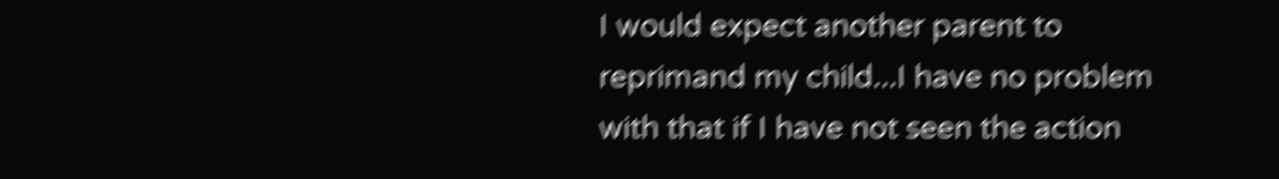I would expect another parent to reprimand my child...I have no problem with that if I have not seen the action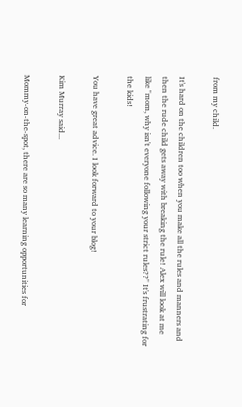from my child.

It's hard on the children too when you make all the rules and manners and then the rude child gets away with breaking the rule! Alex will look at me like "mom, why isn't everyone following your strict rules??" It's frustrating for the kids!

You have great advice. I look forward to your blog!

Kim Murray said...

Mommy-on-the-spot, there are so many learning opportunities for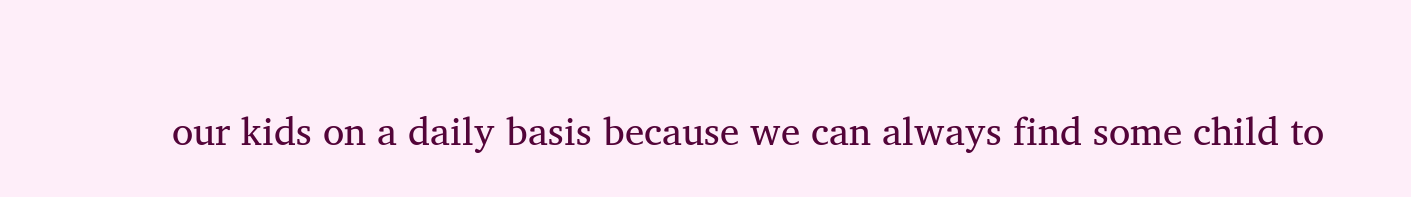our kids on a daily basis because we can always find some child to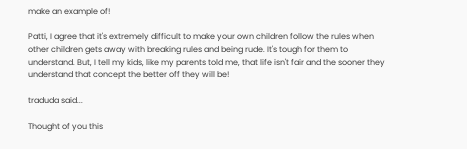make an example of!

Patti, I agree that it's extremely difficult to make your own children follow the rules when other children gets away with breaking rules and being rude. It's tough for them to understand. But, I tell my kids, like my parents told me, that life isn't fair and the sooner they understand that concept the better off they will be!

traduda said...

Thought of you this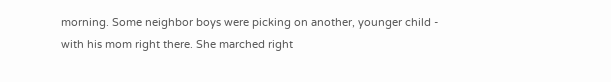morning. Some neighbor boys were picking on another, younger child - with his mom right there. She marched right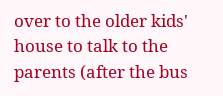over to the older kids' house to talk to the parents (after the bus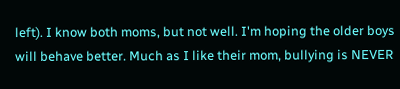left). I know both moms, but not well. I'm hoping the older boys will behave better. Much as I like their mom, bullying is NEVER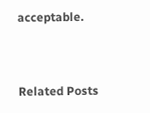acceptable.


Related Posts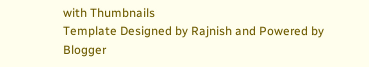with Thumbnails
Template Designed by Rajnish and Powered by Blogger